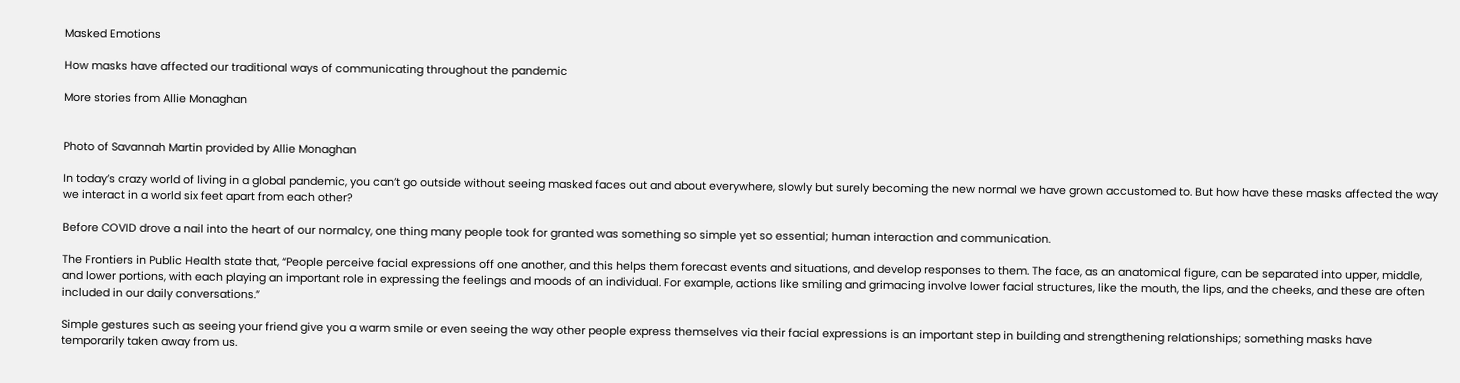Masked Emotions

How masks have affected our traditional ways of communicating throughout the pandemic

More stories from Allie Monaghan


Photo of Savannah Martin provided by Allie Monaghan

In today’s crazy world of living in a global pandemic, you can’t go outside without seeing masked faces out and about everywhere, slowly but surely becoming the new normal we have grown accustomed to. But how have these masks affected the way we interact in a world six feet apart from each other?

Before COVID drove a nail into the heart of our normalcy, one thing many people took for granted was something so simple yet so essential; human interaction and communication.

The Frontiers in Public Health state that, “People perceive facial expressions off one another, and this helps them forecast events and situations, and develop responses to them. The face, as an anatomical figure, can be separated into upper, middle, and lower portions, with each playing an important role in expressing the feelings and moods of an individual. For example, actions like smiling and grimacing involve lower facial structures, like the mouth, the lips, and the cheeks, and these are often included in our daily conversations.”

Simple gestures such as seeing your friend give you a warm smile or even seeing the way other people express themselves via their facial expressions is an important step in building and strengthening relationships; something masks have temporarily taken away from us.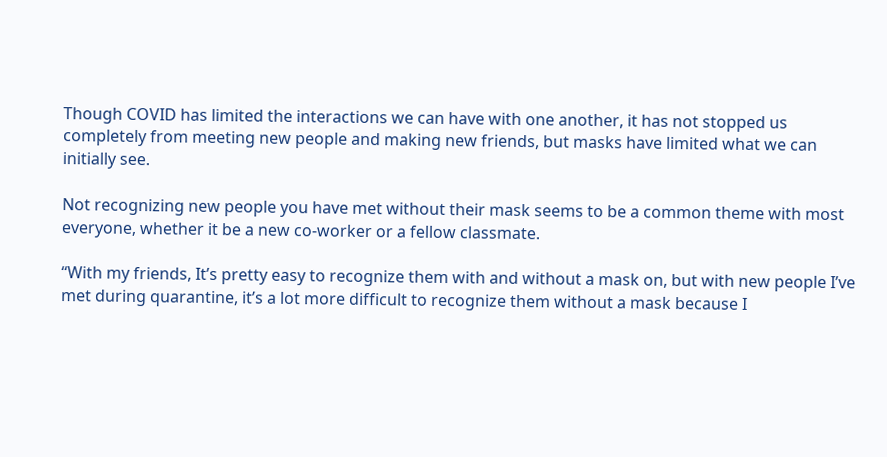Though COVID has limited the interactions we can have with one another, it has not stopped us completely from meeting new people and making new friends, but masks have limited what we can initially see.

Not recognizing new people you have met without their mask seems to be a common theme with most everyone, whether it be a new co-worker or a fellow classmate.

“With my friends, It’s pretty easy to recognize them with and without a mask on, but with new people I’ve met during quarantine, it’s a lot more difficult to recognize them without a mask because I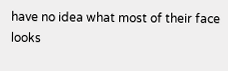have no idea what most of their face looks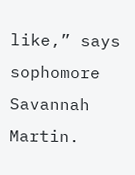like,” says sophomore Savannah Martin.